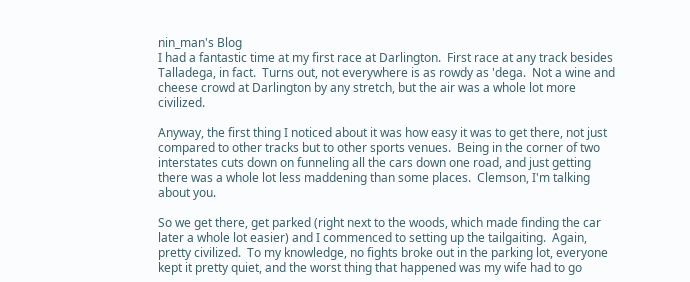nin_man's Blog
I had a fantastic time at my first race at Darlington.  First race at any track besides Talladega, in fact.  Turns out, not everywhere is as rowdy as 'dega.  Not a wine and cheese crowd at Darlington by any stretch, but the air was a whole lot more civilized.

Anyway, the first thing I noticed about it was how easy it was to get there, not just compared to other tracks but to other sports venues.  Being in the corner of two interstates cuts down on funneling all the cars down one road, and just getting there was a whole lot less maddening than some places.  Clemson, I'm talking about you.

So we get there, get parked (right next to the woods, which made finding the car later a whole lot easier) and I commenced to setting up the tailgaiting.  Again, pretty civilized.  To my knowledge, no fights broke out in the parking lot, everyone kept it pretty quiet, and the worst thing that happened was my wife had to go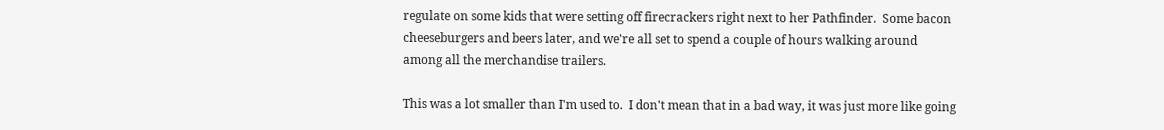regulate on some kids that were setting off firecrackers right next to her Pathfinder.  Some bacon cheeseburgers and beers later, and we're all set to spend a couple of hours walking around among all the merchandise trailers.

This was a lot smaller than I'm used to.  I don't mean that in a bad way, it was just more like going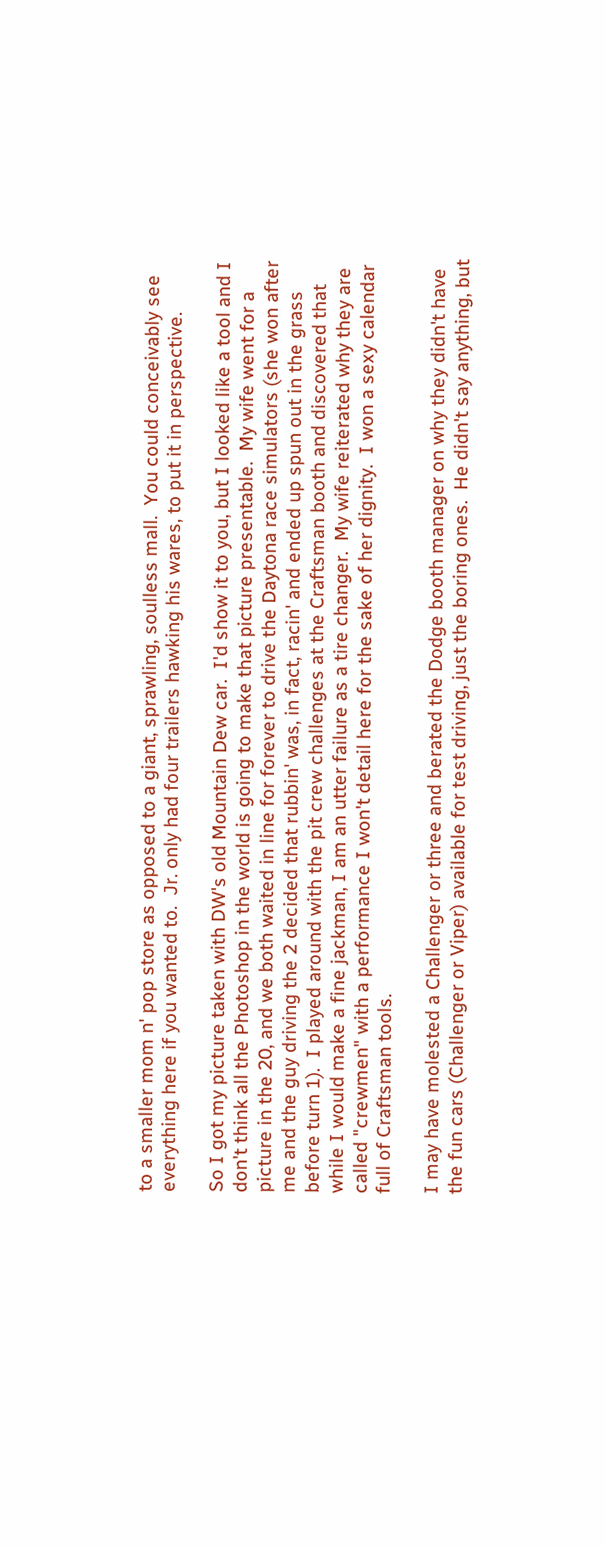to a smaller mom n' pop store as opposed to a giant, sprawling, soulless mall.  You could conceivably see everything here if you wanted to.  Jr. only had four trailers hawking his wares, to put it in perspective.

So I got my picture taken with DW's old Mountain Dew car.  I'd show it to you, but I looked like a tool and I don't think all the Photoshop in the world is going to make that picture presentable.  My wife went for a picture in the 20, and we both waited in line for forever to drive the Daytona race simulators (she won after me and the guy driving the 2 decided that rubbin' was, in fact, racin' and ended up spun out in the grass before turn 1).  I played around with the pit crew challenges at the Craftsman booth and discovered that while I would make a fine jackman, I am an utter failure as a tire changer.  My wife reiterated why they are called "crewmen" with a performance I won't detail here for the sake of her dignity.  I won a sexy calendar full of Craftsman tools.

I may have molested a Challenger or three and berated the Dodge booth manager on why they didn't have the fun cars (Challenger or Viper) available for test driving, just the boring ones.  He didn't say anything, but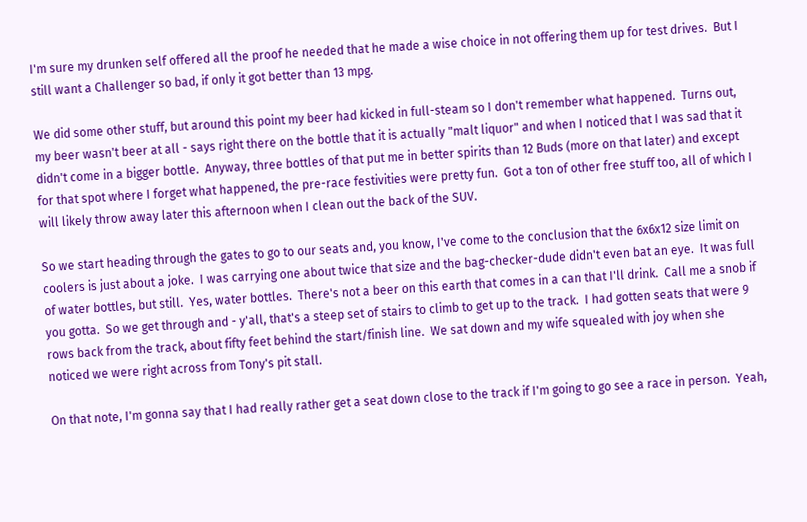I'm sure my drunken self offered all the proof he needed that he made a wise choice in not offering them up for test drives.  But I still want a Challenger so bad, if only it got better than 13 mpg.

We did some other stuff, but around this point my beer had kicked in full-steam so I don't remember what happened.  Turns out, my beer wasn't beer at all - says right there on the bottle that it is actually "malt liquor" and when I noticed that I was sad that it didn't come in a bigger bottle.  Anyway, three bottles of that put me in better spirits than 12 Buds (more on that later) and except for that spot where I forget what happened, the pre-race festivities were pretty fun.  Got a ton of other free stuff too, all of which I will likely throw away later this afternoon when I clean out the back of the SUV.

So we start heading through the gates to go to our seats and, you know, I've come to the conclusion that the 6x6x12 size limit on coolers is just about a joke.  I was carrying one about twice that size and the bag-checker-dude didn't even bat an eye.  It was full of water bottles, but still.  Yes, water bottles.  There's not a beer on this earth that comes in a can that I'll drink.  Call me a snob if you gotta.  So we get through and - y'all, that's a steep set of stairs to climb to get up to the track.  I had gotten seats that were 9 rows back from the track, about fifty feet behind the start/finish line.  We sat down and my wife squealed with joy when she noticed we were right across from Tony's pit stall.

On that note, I'm gonna say that I had really rather get a seat down close to the track if I'm going to go see a race in person.  Yeah,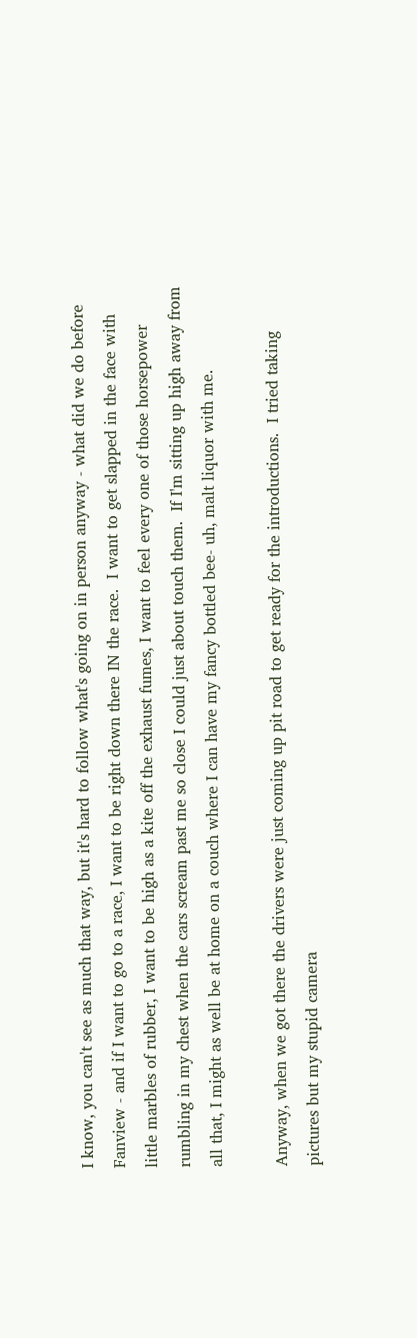I know, you can't see as much that way, but it's hard to follow what's going on in person anyway - what did we do before Fanview - and if I want to go to a race, I want to be right down there IN the race.  I want to get slapped in the face with little marbles of rubber, I want to be high as a kite off the exhaust fumes, I want to feel every one of those horsepower rumbling in my chest when the cars scream past me so close I could just about touch them.  If I'm sitting up high away from all that, I might as well be at home on a couch where I can have my fancy bottled bee- uh, malt liquor with me.

Anyway, when we got there the drivers were just coming up pit road to get ready for the introductions.  I tried taking pictures but my stupid camera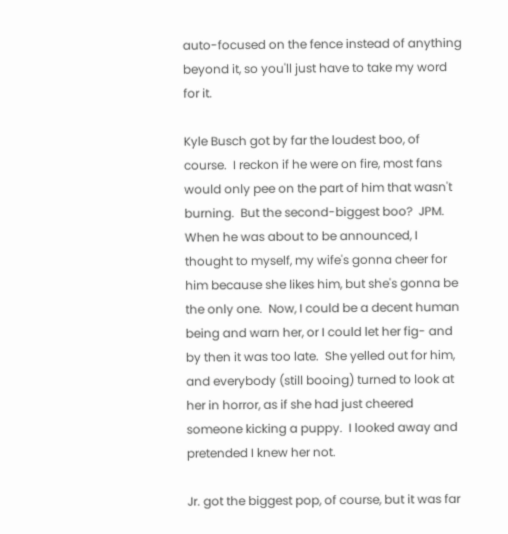auto-focused on the fence instead of anything beyond it, so you'll just have to take my word for it.

Kyle Busch got by far the loudest boo, of course.  I reckon if he were on fire, most fans would only pee on the part of him that wasn't burning.  But the second-biggest boo?  JPM.  When he was about to be announced, I thought to myself, my wife's gonna cheer for him because she likes him, but she's gonna be the only one.  Now, I could be a decent human being and warn her, or I could let her fig- and by then it was too late.  She yelled out for him, and everybody (still booing) turned to look at her in horror, as if she had just cheered someone kicking a puppy.  I looked away and pretended I knew her not.

Jr. got the biggest pop, of course, but it was far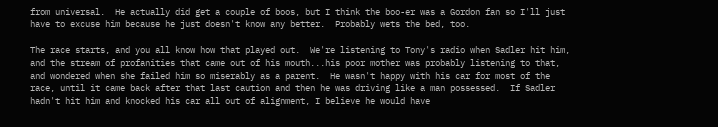from universal.  He actually did get a couple of boos, but I think the boo-er was a Gordon fan so I'll just have to excuse him because he just doesn't know any better.  Probably wets the bed, too.

The race starts, and you all know how that played out.  We're listening to Tony's radio when Sadler hit him, and the stream of profanities that came out of his mouth...his poor mother was probably listening to that, and wondered when she failed him so miserably as a parent.  He wasn't happy with his car for most of the race, until it came back after that last caution and then he was driving like a man possessed.  If Sadler hadn't hit him and knocked his car all out of alignment, I believe he would have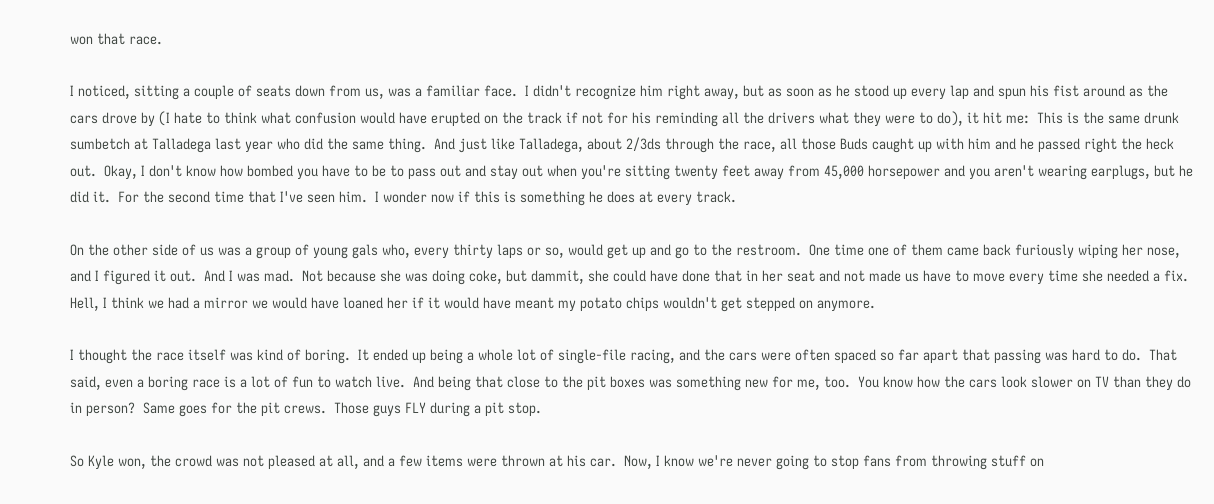won that race.

I noticed, sitting a couple of seats down from us, was a familiar face.  I didn't recognize him right away, but as soon as he stood up every lap and spun his fist around as the cars drove by (I hate to think what confusion would have erupted on the track if not for his reminding all the drivers what they were to do), it hit me:  This is the same drunk sumbetch at Talladega last year who did the same thing.  And just like Talladega, about 2/3ds through the race, all those Buds caught up with him and he passed right the heck out.  Okay, I don't know how bombed you have to be to pass out and stay out when you're sitting twenty feet away from 45,000 horsepower and you aren't wearing earplugs, but he did it.  For the second time that I've seen him.  I wonder now if this is something he does at every track.

On the other side of us was a group of young gals who, every thirty laps or so, would get up and go to the restroom.  One time one of them came back furiously wiping her nose, and I figured it out.  And I was mad.  Not because she was doing coke, but dammit, she could have done that in her seat and not made us have to move every time she needed a fix.  Hell, I think we had a mirror we would have loaned her if it would have meant my potato chips wouldn't get stepped on anymore.

I thought the race itself was kind of boring.  It ended up being a whole lot of single-file racing, and the cars were often spaced so far apart that passing was hard to do.  That said, even a boring race is a lot of fun to watch live.  And being that close to the pit boxes was something new for me, too.  You know how the cars look slower on TV than they do in person?  Same goes for the pit crews.  Those guys FLY during a pit stop.

So Kyle won, the crowd was not pleased at all, and a few items were thrown at his car.  Now, I know we're never going to stop fans from throwing stuff on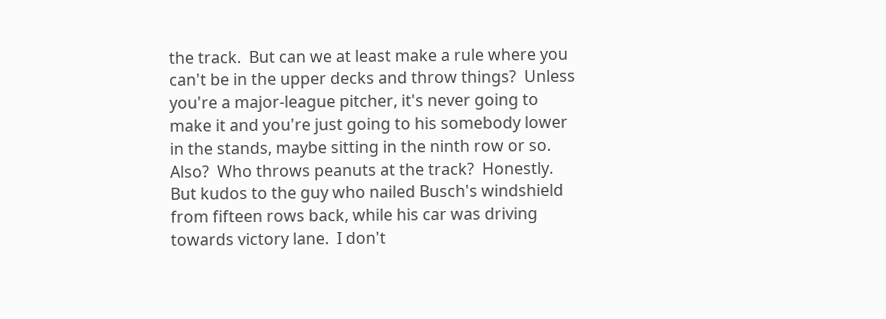the track.  But can we at least make a rule where you can't be in the upper decks and throw things?  Unless you're a major-league pitcher, it's never going to make it and you're just going to his somebody lower in the stands, maybe sitting in the ninth row or so.  Also?  Who throws peanuts at the track?  Honestly.  But kudos to the guy who nailed Busch's windshield from fifteen rows back, while his car was driving towards victory lane.  I don't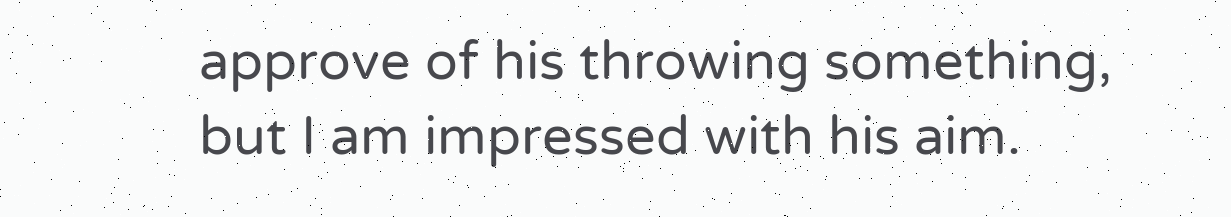approve of his throwing something, but I am impressed with his aim.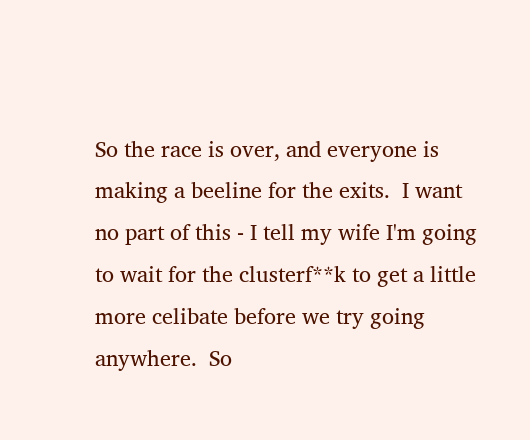So the race is over, and everyone is making a beeline for the exits.  I want no part of this - I tell my wife I'm going to wait for the clusterf**k to get a little more celibate before we try going anywhere.  So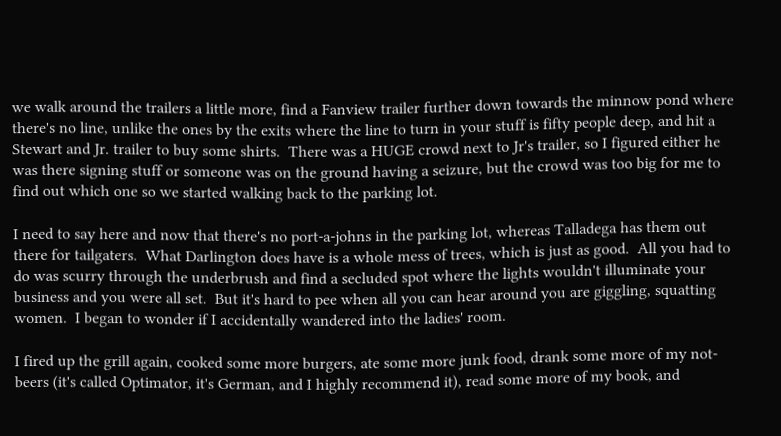we walk around the trailers a little more, find a Fanview trailer further down towards the minnow pond where there's no line, unlike the ones by the exits where the line to turn in your stuff is fifty people deep, and hit a Stewart and Jr. trailer to buy some shirts.  There was a HUGE crowd next to Jr's trailer, so I figured either he was there signing stuff or someone was on the ground having a seizure, but the crowd was too big for me to find out which one so we started walking back to the parking lot.

I need to say here and now that there's no port-a-johns in the parking lot, whereas Talladega has them out there for tailgaters.  What Darlington does have is a whole mess of trees, which is just as good.  All you had to do was scurry through the underbrush and find a secluded spot where the lights wouldn't illuminate your business and you were all set.  But it's hard to pee when all you can hear around you are giggling, squatting women.  I began to wonder if I accidentally wandered into the ladies' room.

I fired up the grill again, cooked some more burgers, ate some more junk food, drank some more of my not-beers (it's called Optimator, it's German, and I highly recommend it), read some more of my book, and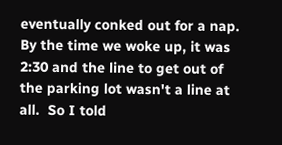eventually conked out for a nap.  By the time we woke up, it was 2:30 and the line to get out of the parking lot wasn't a line at all.  So I told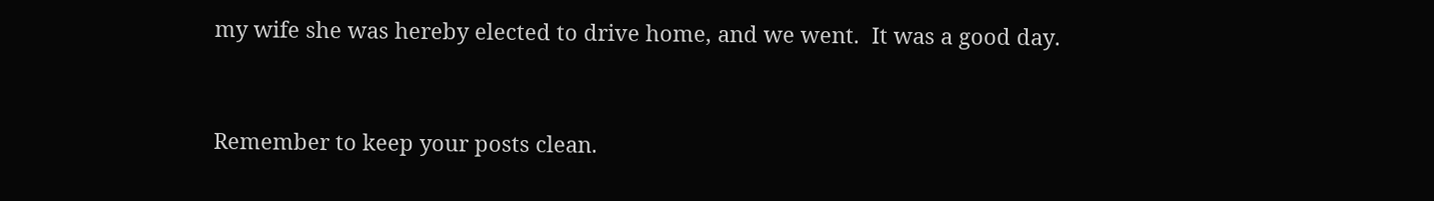my wife she was hereby elected to drive home, and we went.  It was a good day.


Remember to keep your posts clean.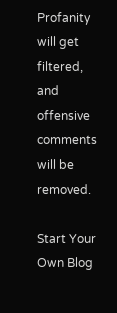Profanity will get filtered, and offensive comments will be removed.

Start Your Own Blog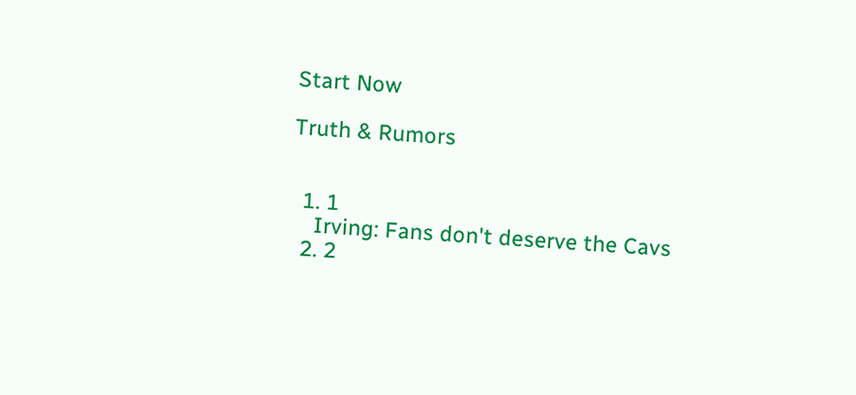Start Now

Truth & Rumors


  1. 1
    Irving: Fans don't deserve the Cavs
  2. 2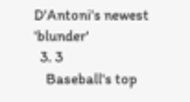D'Antoni's newest 'blunder'
  3. 3
    Baseball's top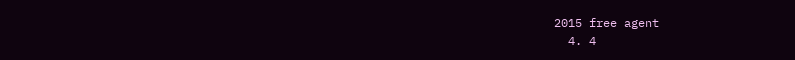2015 free agent
  4. 4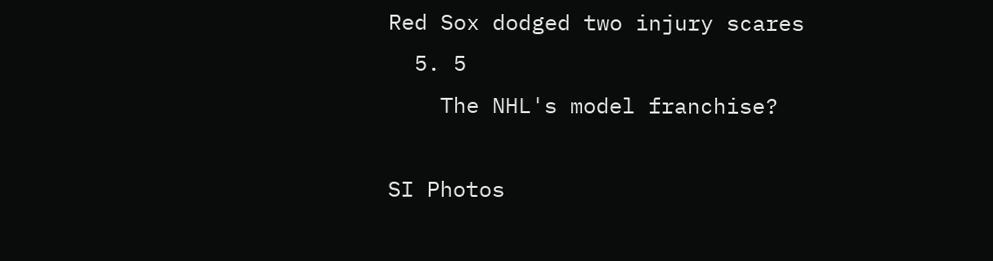Red Sox dodged two injury scares
  5. 5
    The NHL's model franchise?

SI Photos